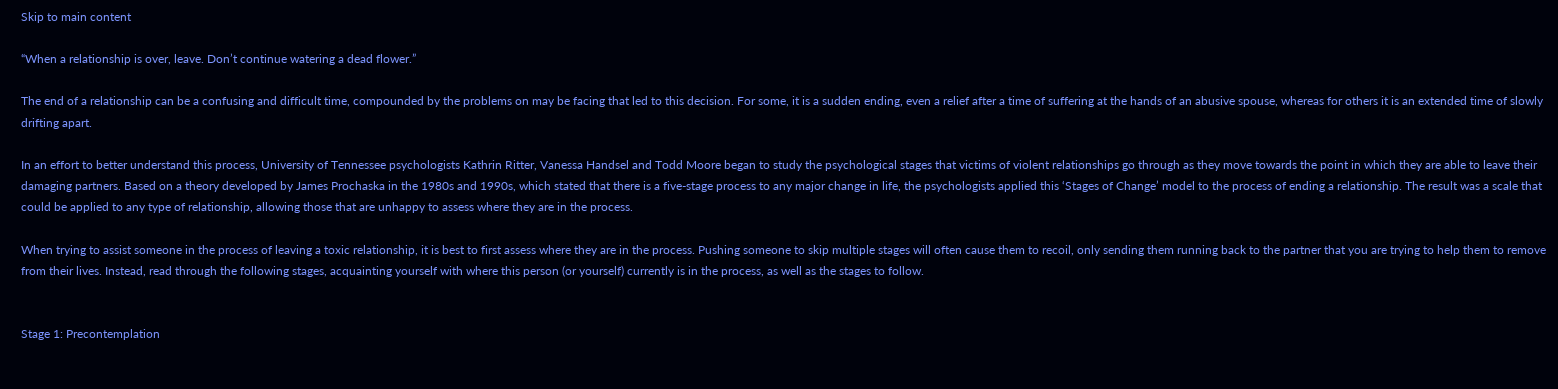Skip to main content

“When a relationship is over, leave. Don’t continue watering a dead flower.”

The end of a relationship can be a confusing and difficult time, compounded by the problems on may be facing that led to this decision. For some, it is a sudden ending, even a relief after a time of suffering at the hands of an abusive spouse, whereas for others it is an extended time of slowly drifting apart.

In an effort to better understand this process, University of Tennessee psychologists Kathrin Ritter, Vanessa Handsel and Todd Moore began to study the psychological stages that victims of violent relationships go through as they move towards the point in which they are able to leave their damaging partners. Based on a theory developed by James Prochaska in the 1980s and 1990s, which stated that there is a five-stage process to any major change in life, the psychologists applied this ‘Stages of Change’ model to the process of ending a relationship. The result was a scale that could be applied to any type of relationship, allowing those that are unhappy to assess where they are in the process.

When trying to assist someone in the process of leaving a toxic relationship, it is best to first assess where they are in the process. Pushing someone to skip multiple stages will often cause them to recoil, only sending them running back to the partner that you are trying to help them to remove from their lives. Instead, read through the following stages, acquainting yourself with where this person (or yourself) currently is in the process, as well as the stages to follow.


Stage 1: Precontemplation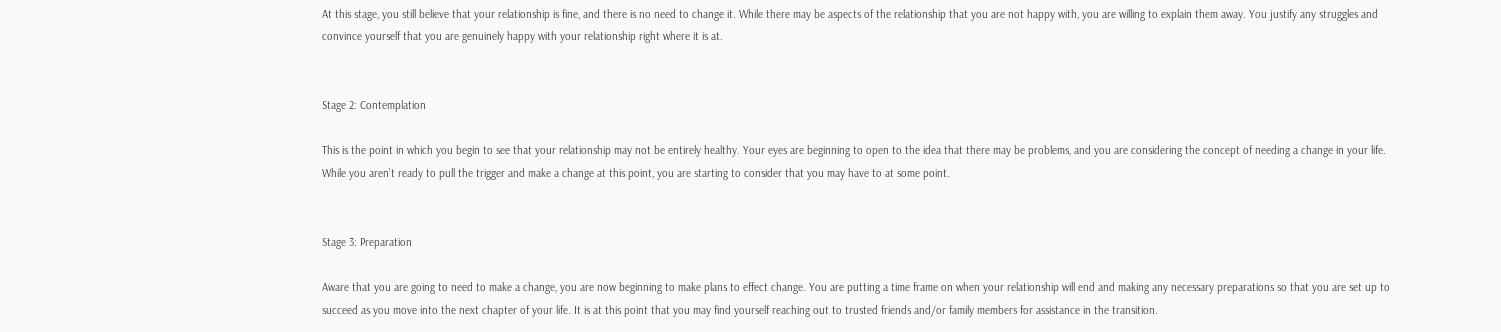At this stage, you still believe that your relationship is fine, and there is no need to change it. While there may be aspects of the relationship that you are not happy with, you are willing to explain them away. You justify any struggles and convince yourself that you are genuinely happy with your relationship right where it is at.


Stage 2: Contemplation

This is the point in which you begin to see that your relationship may not be entirely healthy. Your eyes are beginning to open to the idea that there may be problems, and you are considering the concept of needing a change in your life. While you aren’t ready to pull the trigger and make a change at this point, you are starting to consider that you may have to at some point.


Stage 3: Preparation

Aware that you are going to need to make a change, you are now beginning to make plans to effect change. You are putting a time frame on when your relationship will end and making any necessary preparations so that you are set up to succeed as you move into the next chapter of your life. It is at this point that you may find yourself reaching out to trusted friends and/or family members for assistance in the transition.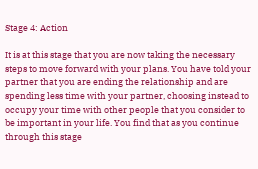Stage 4: Action

It is at this stage that you are now taking the necessary steps to move forward with your plans. You have told your partner that you are ending the relationship and are spending less time with your partner, choosing instead to occupy your time with other people that you consider to be important in your life. You find that as you continue through this stage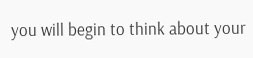you will begin to think about your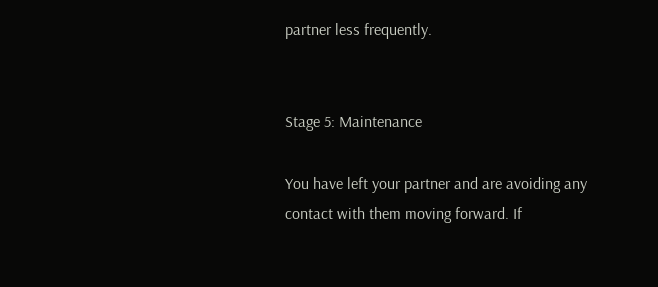partner less frequently.


Stage 5: Maintenance

You have left your partner and are avoiding any contact with them moving forward. If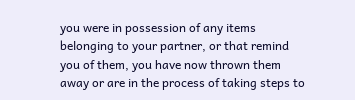you were in possession of any items belonging to your partner, or that remind you of them, you have now thrown them away or are in the process of taking steps to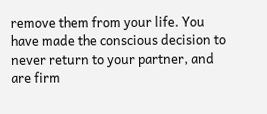remove them from your life. You have made the conscious decision to never return to your partner, and are firm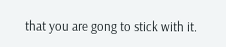that you are gong to stick with it.